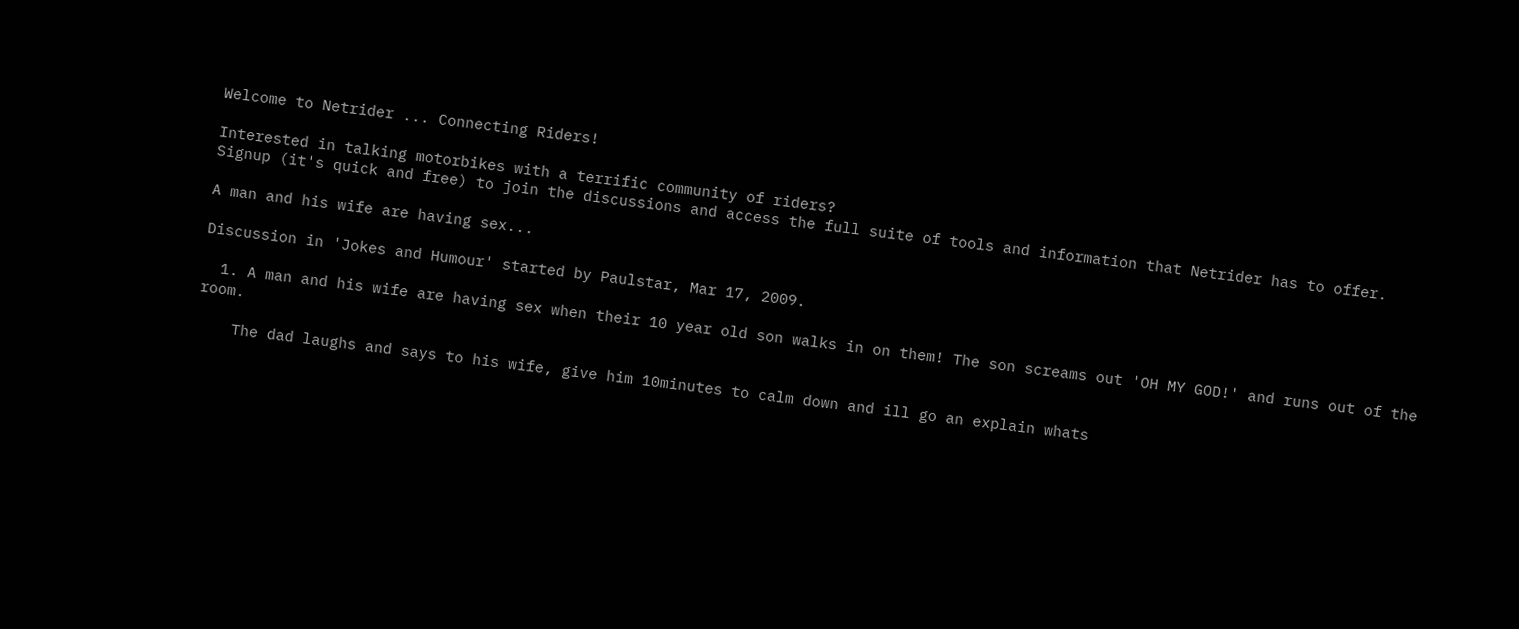Welcome to Netrider ... Connecting Riders!

Interested in talking motorbikes with a terrific community of riders?
Signup (it's quick and free) to join the discussions and access the full suite of tools and information that Netrider has to offer.

A man and his wife are having sex...

Discussion in 'Jokes and Humour' started by Paulstar, Mar 17, 2009.

  1. A man and his wife are having sex when their 10 year old son walks in on them! The son screams out 'OH MY GOD!' and runs out of the room.

    The dad laughs and says to his wife, give him 10minutes to calm down and ill go an explain whats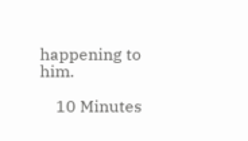happening to him.

    10 Minutes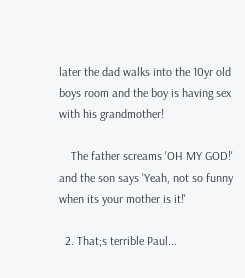later the dad walks into the 10yr old boys room and the boy is having sex with his grandmother!

    The father screams 'OH MY GOD!' and the son says 'Yeah, not so funny when its your mother is it!'

  2. That;s terrible Paul...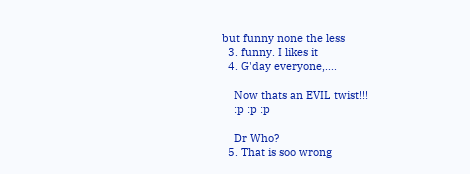but funny none the less
  3. funny. I likes it
  4. G'day everyone,....

    Now thats an EVIL twist!!!
    :p :p :p

    Dr Who?
  5. That is soo wrong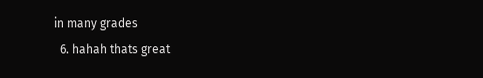in many grades
  6. hahah thats great